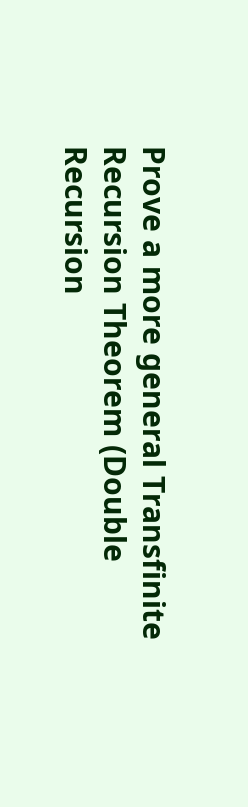Prove a more general Transfinite Recursion Theorem (Double Recursion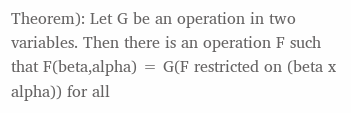Theorem): Let G be an operation in two variables. Then there is an operation F such that F(beta,alpha) = G(F restricted on (beta x alpha)) for all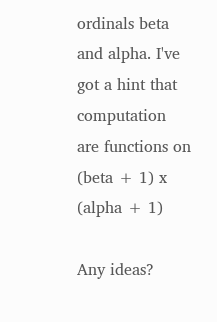ordinals beta and alpha. I've got a hint that computation are functions on (beta + 1) x (alpha + 1)

Any ideas?